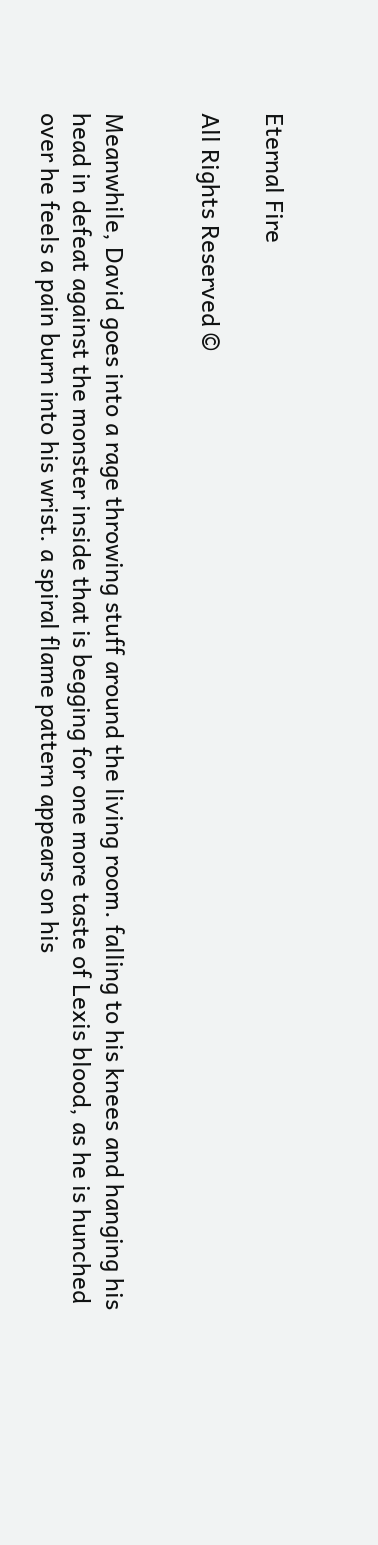Eternal Fire

All Rights Reserved ©


Meanwhile, David goes into a rage throwing stuff around the living room. falling to his knees and hanging his head in defeat against the monster inside that is begging for one more taste of Lexis blood, as he is hunched over he feels a pain burn into his wrist. a spiral flame pattern appears on his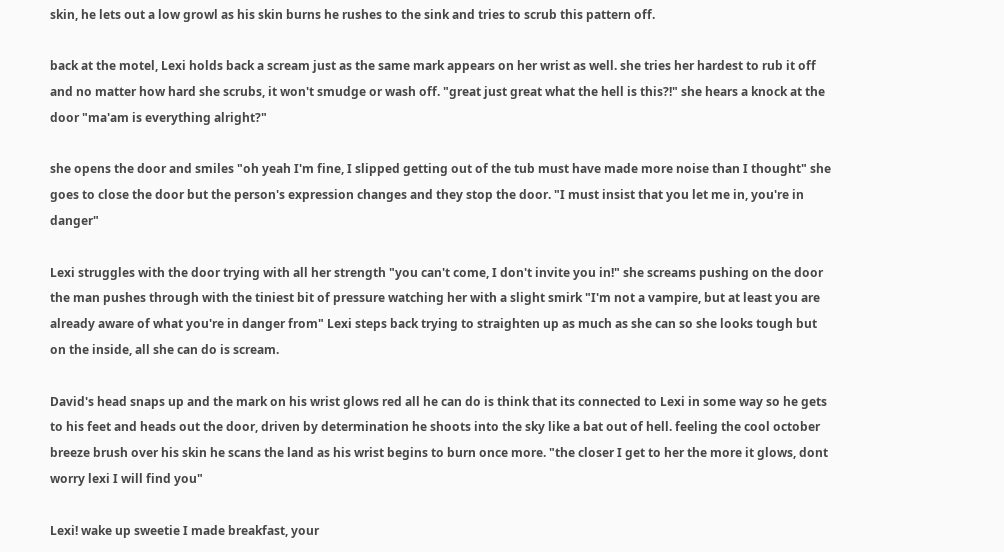skin, he lets out a low growl as his skin burns he rushes to the sink and tries to scrub this pattern off.

back at the motel, Lexi holds back a scream just as the same mark appears on her wrist as well. she tries her hardest to rub it off and no matter how hard she scrubs, it won't smudge or wash off. "great just great what the hell is this?!" she hears a knock at the door "ma'am is everything alright?"

she opens the door and smiles "oh yeah I'm fine, I slipped getting out of the tub must have made more noise than I thought" she goes to close the door but the person's expression changes and they stop the door. "I must insist that you let me in, you're in danger"

Lexi struggles with the door trying with all her strength "you can't come, I don't invite you in!" she screams pushing on the door the man pushes through with the tiniest bit of pressure watching her with a slight smirk "I'm not a vampire, but at least you are already aware of what you're in danger from" Lexi steps back trying to straighten up as much as she can so she looks tough but on the inside, all she can do is scream.

David's head snaps up and the mark on his wrist glows red all he can do is think that its connected to Lexi in some way so he gets to his feet and heads out the door, driven by determination he shoots into the sky like a bat out of hell. feeling the cool october breeze brush over his skin he scans the land as his wrist begins to burn once more. "the closer I get to her the more it glows, dont worry lexi I will find you"

Lexi! wake up sweetie I made breakfast, your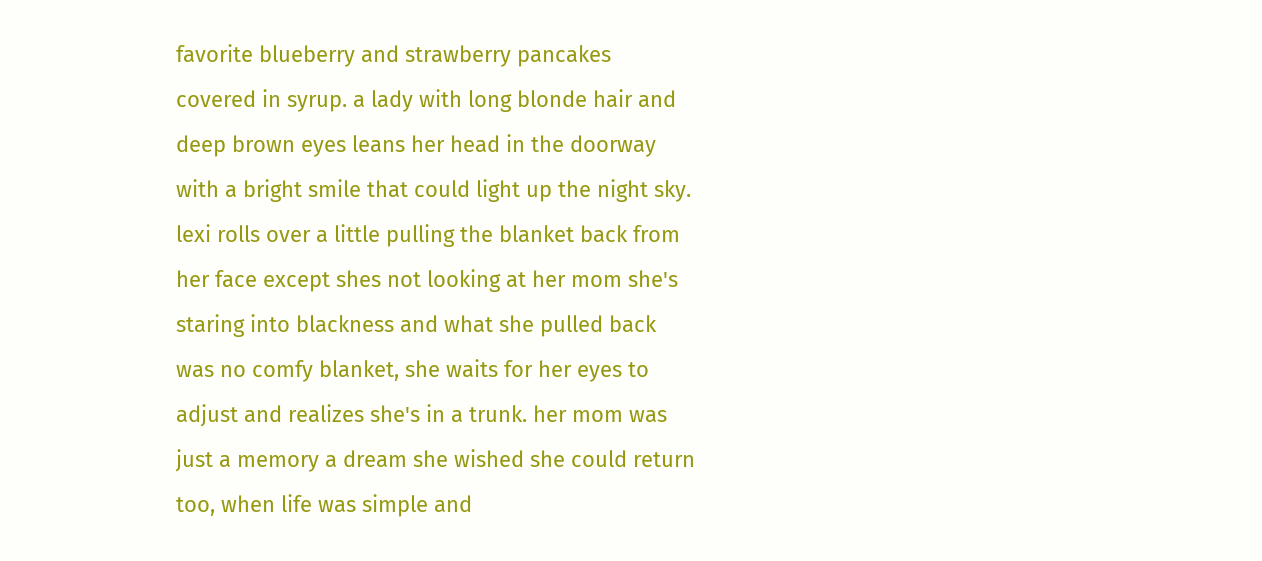favorite blueberry and strawberry pancakes covered in syrup. a lady with long blonde hair and deep brown eyes leans her head in the doorway with a bright smile that could light up the night sky. lexi rolls over a little pulling the blanket back from her face except shes not looking at her mom she's staring into blackness and what she pulled back was no comfy blanket, she waits for her eyes to adjust and realizes she's in a trunk. her mom was just a memory a dream she wished she could return too, when life was simple and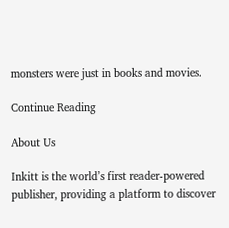monsters were just in books and movies.

Continue Reading

About Us

Inkitt is the world’s first reader-powered publisher, providing a platform to discover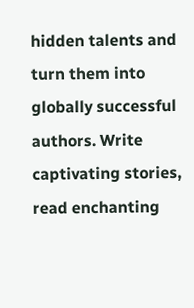hidden talents and turn them into globally successful authors. Write captivating stories, read enchanting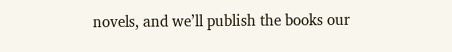novels, and we’ll publish the books our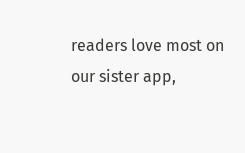readers love most on our sister app,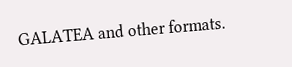GALATEA and other formats.